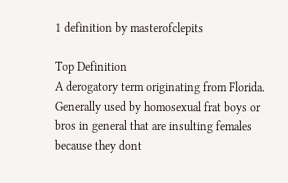1 definition by masterofclepits

Top Definition
A derogatory term originating from Florida. Generally used by homosexual frat boys or bros in general that are insulting females because they dont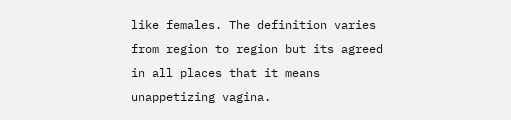like females. The definition varies from region to region but its agreed in all places that it means unappetizing vagina.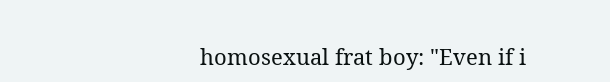homosexual frat boy: "Even if i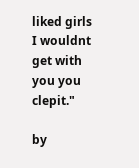liked girls I wouldnt get with you you clepit."

by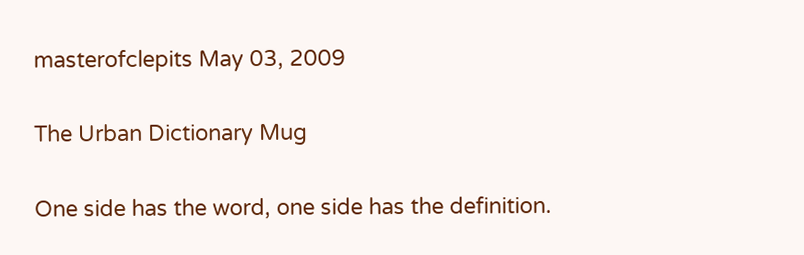masterofclepits May 03, 2009

The Urban Dictionary Mug

One side has the word, one side has the definition.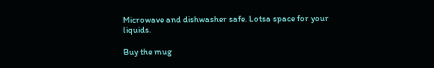Microwave and dishwasher safe. Lotsa space for your liquids.

Buy the mug